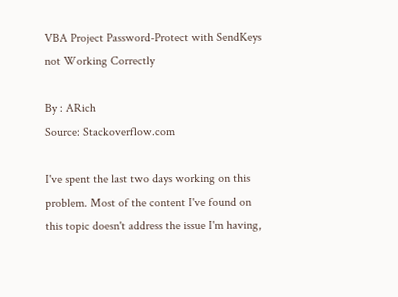VBA Project Password-Protect with SendKeys not Working Correctly

By : ARich
Source: Stackoverflow.com

I've spent the last two days working on this problem. Most of the content I've found on this topic doesn't address the issue I'm having,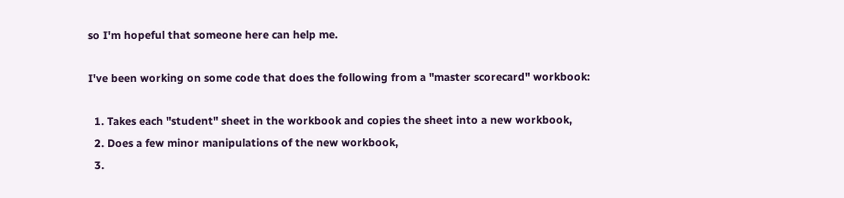so I'm hopeful that someone here can help me.

I've been working on some code that does the following from a "master scorecard" workbook:

  1. Takes each "student" sheet in the workbook and copies the sheet into a new workbook,
  2. Does a few minor manipulations of the new workbook,
  3.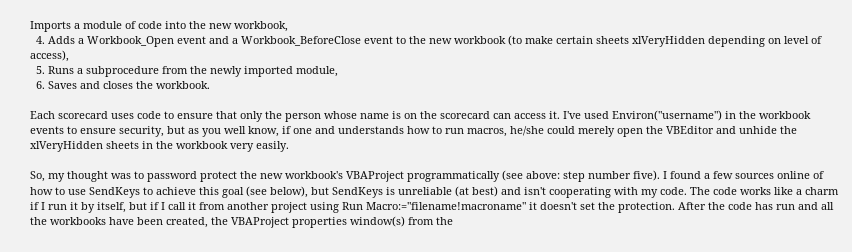Imports a module of code into the new workbook,
  4. Adds a Workbook_Open event and a Workbook_BeforeClose event to the new workbook (to make certain sheets xlVeryHidden depending on level of access),
  5. Runs a subprocedure from the newly imported module,
  6. Saves and closes the workbook.

Each scorecard uses code to ensure that only the person whose name is on the scorecard can access it. I've used Environ("username") in the workbook events to ensure security, but as you well know, if one and understands how to run macros, he/she could merely open the VBEditor and unhide the xlVeryHidden sheets in the workbook very easily.

So, my thought was to password protect the new workbook's VBAProject programmatically (see above: step number five). I found a few sources online of how to use SendKeys to achieve this goal (see below), but SendKeys is unreliable (at best) and isn't cooperating with my code. The code works like a charm if I run it by itself, but if I call it from another project using Run Macro:="filename!macroname" it doesn't set the protection. After the code has run and all the workbooks have been created, the VBAProject properties window(s) from the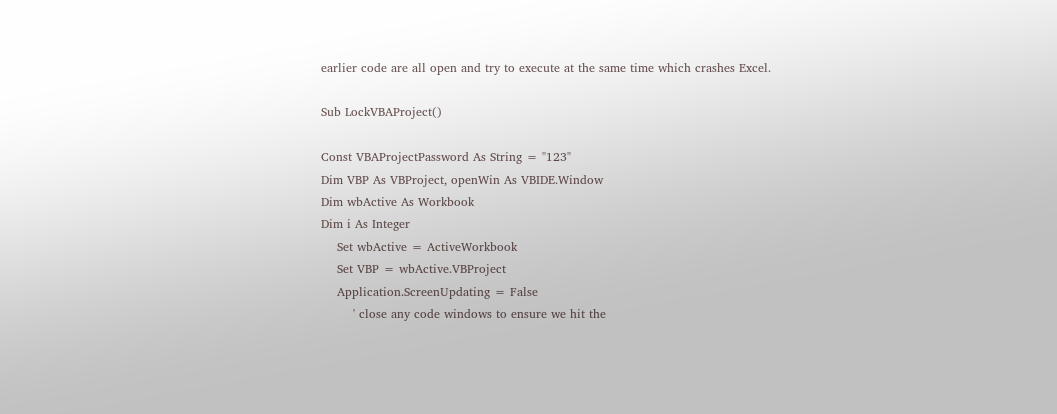earlier code are all open and try to execute at the same time which crashes Excel.

Sub LockVBAProject()

Const VBAProjectPassword As String = "123"
Dim VBP As VBProject, openWin As VBIDE.Window
Dim wbActive As Workbook
Dim i As Integer
    Set wbActive = ActiveWorkbook
    Set VBP = wbActive.VBProject
    Application.ScreenUpdating = False
        ' close any code windows to ensure we hit the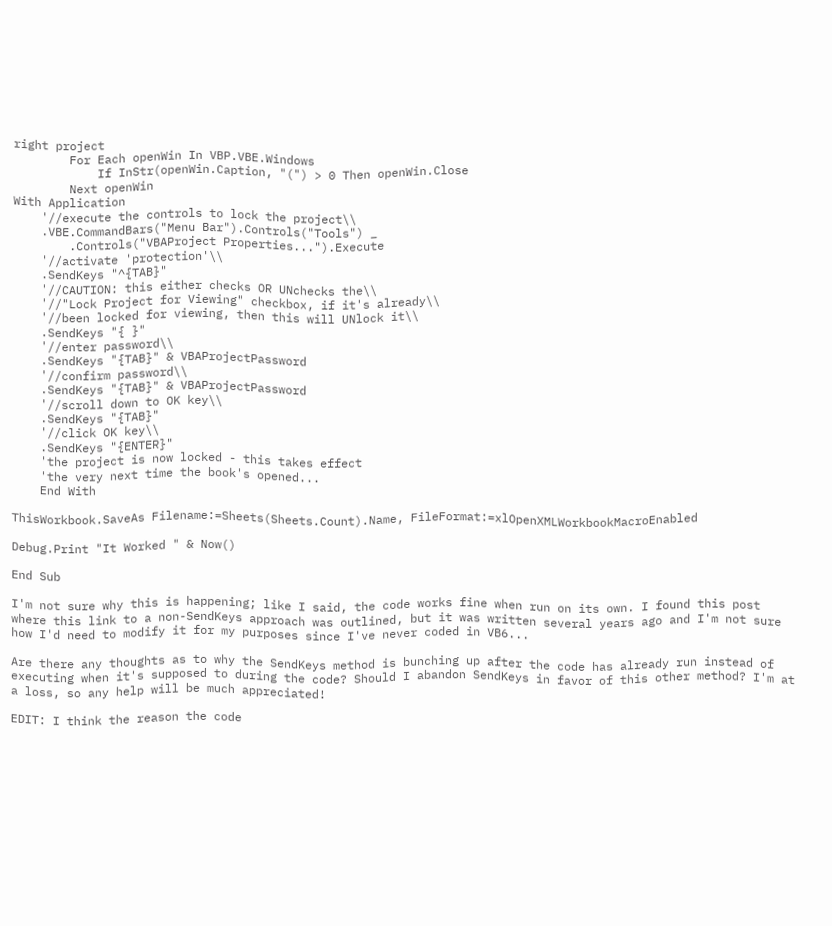right project
        For Each openWin In VBP.VBE.Windows
            If InStr(openWin.Caption, "(") > 0 Then openWin.Close
        Next openWin
With Application
    '//execute the controls to lock the project\\
    .VBE.CommandBars("Menu Bar").Controls("Tools") _
        .Controls("VBAProject Properties...").Execute
    '//activate 'protection'\\
    .SendKeys "^{TAB}"
    '//CAUTION: this either checks OR UNchecks the\\
    '//"Lock Project for Viewing" checkbox, if it's already\\
    '//been locked for viewing, then this will UNlock it\\
    .SendKeys "{ }"
    '//enter password\\
    .SendKeys "{TAB}" & VBAProjectPassword
    '//confirm password\\
    .SendKeys "{TAB}" & VBAProjectPassword
    '//scroll down to OK key\\
    .SendKeys "{TAB}"
    '//click OK key\\
    .SendKeys "{ENTER}"
    'the project is now locked - this takes effect
    'the very next time the book's opened...
    End With

ThisWorkbook.SaveAs Filename:=Sheets(Sheets.Count).Name, FileFormat:=xlOpenXMLWorkbookMacroEnabled

Debug.Print "It Worked " & Now()

End Sub

I'm not sure why this is happening; like I said, the code works fine when run on its own. I found this post where this link to a non-SendKeys approach was outlined, but it was written several years ago and I'm not sure how I'd need to modify it for my purposes since I've never coded in VB6...

Are there any thoughts as to why the SendKeys method is bunching up after the code has already run instead of executing when it's supposed to during the code? Should I abandon SendKeys in favor of this other method? I'm at a loss, so any help will be much appreciated!

EDIT: I think the reason the code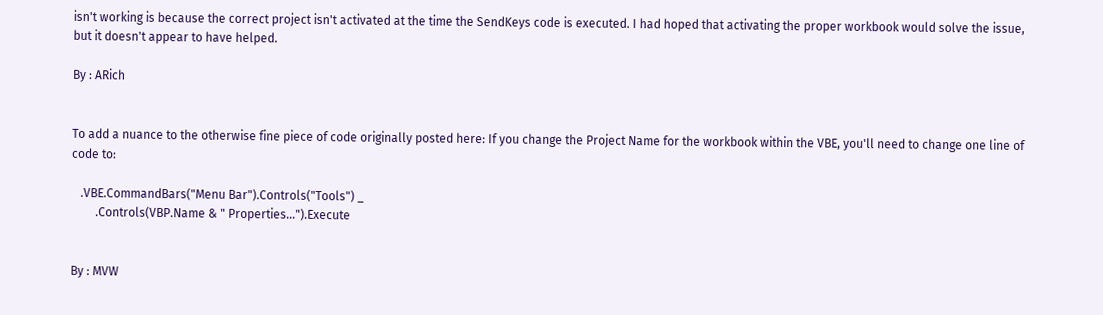isn't working is because the correct project isn't activated at the time the SendKeys code is executed. I had hoped that activating the proper workbook would solve the issue, but it doesn't appear to have helped.

By : ARich


To add a nuance to the otherwise fine piece of code originally posted here: If you change the Project Name for the workbook within the VBE, you'll need to change one line of code to:

   .VBE.CommandBars("Menu Bar").Controls("Tools") _
        .Controls(VBP.Name & " Properties...").Execute


By : MVW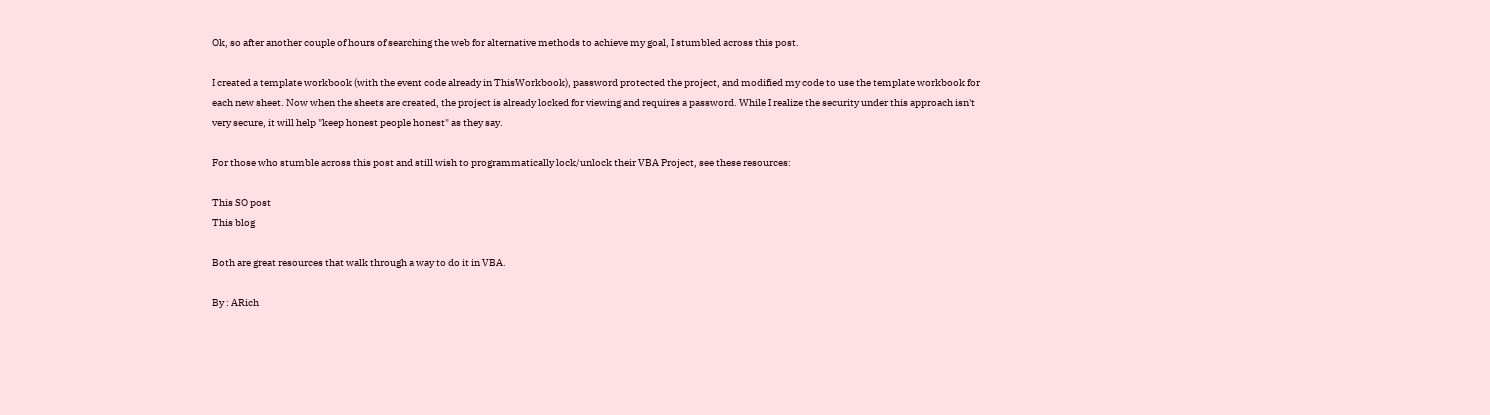Ok, so after another couple of hours of searching the web for alternative methods to achieve my goal, I stumbled across this post.

I created a template workbook (with the event code already in ThisWorkbook), password protected the project, and modified my code to use the template workbook for each new sheet. Now when the sheets are created, the project is already locked for viewing and requires a password. While I realize the security under this approach isn't very secure, it will help "keep honest people honest" as they say.

For those who stumble across this post and still wish to programmatically lock/unlock their VBA Project, see these resources:

This SO post
This blog

Both are great resources that walk through a way to do it in VBA.

By : ARich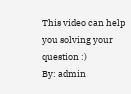This video can help you solving your question :)
By: admin